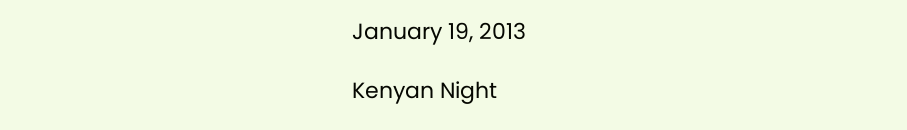January 19, 2013

Kenyan Night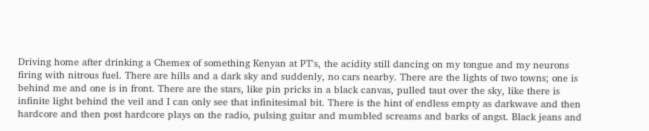Driving home after drinking a Chemex of something Kenyan at PT's, the acidity still dancing on my tongue and my neurons firing with nitrous fuel. There are hills and a dark sky and suddenly, no cars nearby. There are the lights of two towns; one is behind me and one is in front. There are the stars, like pin pricks in a black canvas, pulled taut over the sky, like there is infinite light behind the veil and I can only see that infinitesimal bit. There is the hint of endless empty as darkwave and then hardcore and then post hardcore plays on the radio, pulsing guitar and mumbled screams and barks of angst. Black jeans and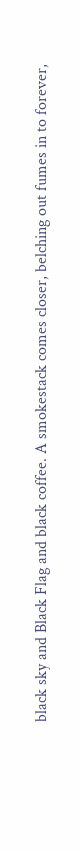black sky and Black Flag and black coffee. A smokestack comes closer, belching out fumes in to forever,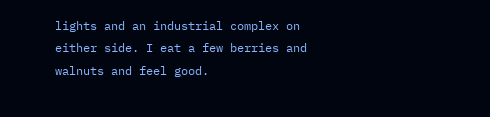lights and an industrial complex on either side. I eat a few berries and walnuts and feel good.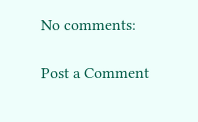No comments:

Post a Comment